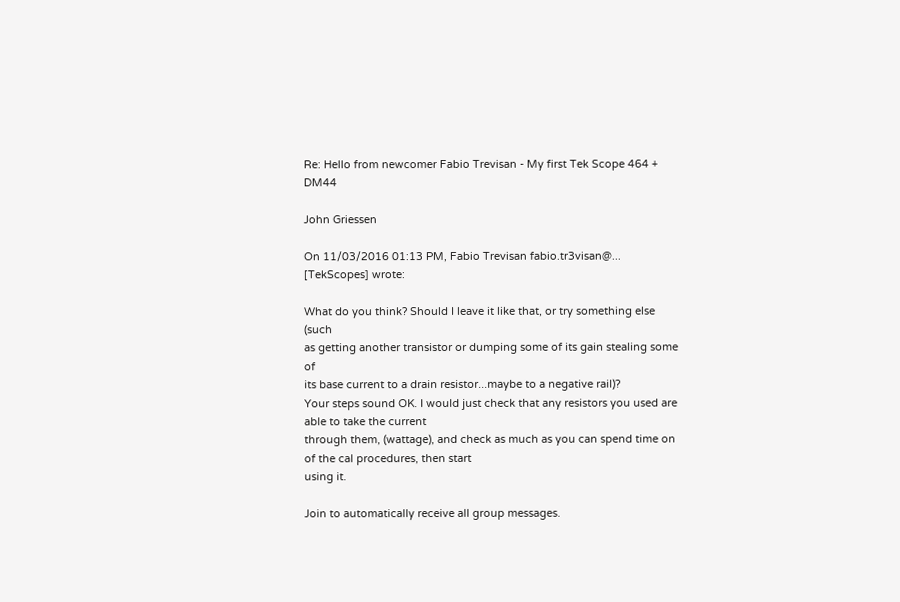Re: Hello from newcomer Fabio Trevisan - My first Tek Scope 464 + DM44

John Griessen

On 11/03/2016 01:13 PM, Fabio Trevisan fabio.tr3visan@... [TekScopes] wrote:

What do you think? Should I leave it like that, or try something else (such
as getting another transistor or dumping some of its gain stealing some of
its base current to a drain resistor...maybe to a negative rail)?
Your steps sound OK. I would just check that any resistors you used are able to take the current
through them, (wattage), and check as much as you can spend time on of the cal procedures, then start
using it.

Join to automatically receive all group messages.